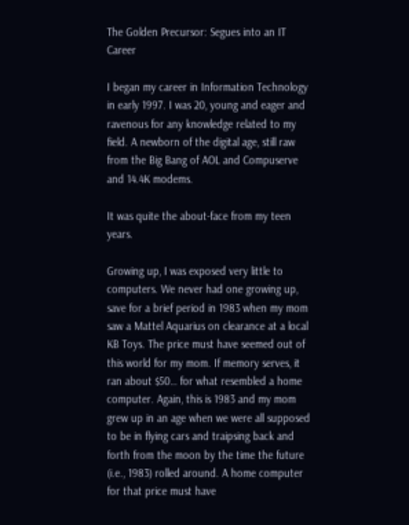The Golden Precursor: Segues into an IT Career

I began my career in Information Technology in early 1997. I was 20, young and eager and ravenous for any knowledge related to my field. A newborn of the digital age, still raw from the Big Bang of AOL and Compuserve and 14.4K modems.

It was quite the about-face from my teen years.

Growing up, I was exposed very little to computers. We never had one growing up, save for a brief period in 1983 when my mom saw a Mattel Aquarius on clearance at a local KB Toys. The price must have seemed out of this world for my mom. If memory serves, it ran about $50… for what resembled a home computer. Again, this is 1983 and my mom grew up in an age when we were all supposed to be in flying cars and traipsing back and forth from the moon by the time the future (i.e., 1983) rolled around. A home computer for that price must have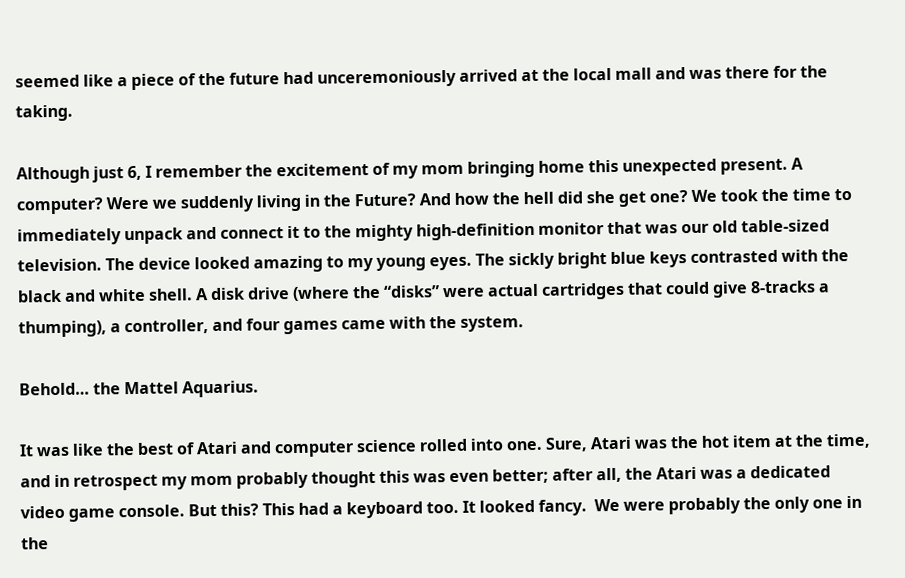seemed like a piece of the future had unceremoniously arrived at the local mall and was there for the taking.

Although just 6, I remember the excitement of my mom bringing home this unexpected present. A computer? Were we suddenly living in the Future? And how the hell did she get one? We took the time to immediately unpack and connect it to the mighty high-definition monitor that was our old table-sized television. The device looked amazing to my young eyes. The sickly bright blue keys contrasted with the black and white shell. A disk drive (where the “disks” were actual cartridges that could give 8-tracks a thumping), a controller, and four games came with the system.

Behold… the Mattel Aquarius.

It was like the best of Atari and computer science rolled into one. Sure, Atari was the hot item at the time, and in retrospect my mom probably thought this was even better; after all, the Atari was a dedicated video game console. But this? This had a keyboard too. It looked fancy.  We were probably the only one in the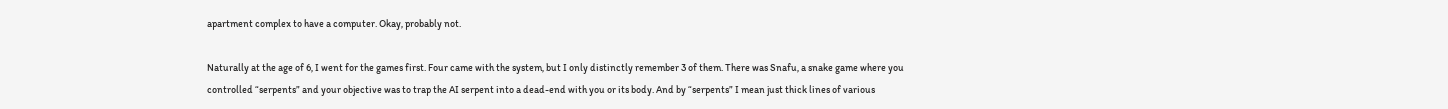apartment complex to have a computer. Okay, probably not.

Naturally at the age of 6, I went for the games first. Four came with the system, but I only distinctly remember 3 of them. There was Snafu, a snake game where you controlled “serpents” and your objective was to trap the AI serpent into a dead-end with you or its body. And by “serpents” I mean just thick lines of various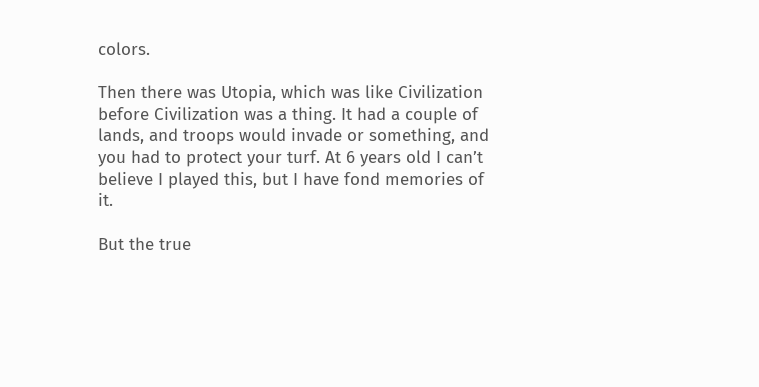colors.

Then there was Utopia, which was like Civilization before Civilization was a thing. It had a couple of lands, and troops would invade or something, and you had to protect your turf. At 6 years old I can’t believe I played this, but I have fond memories of it.

But the true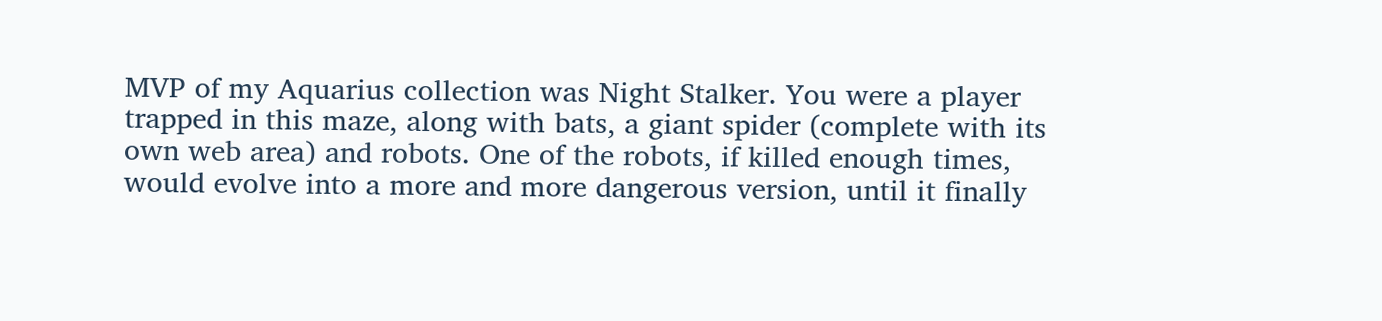MVP of my Aquarius collection was Night Stalker. You were a player trapped in this maze, along with bats, a giant spider (complete with its own web area) and robots. One of the robots, if killed enough times, would evolve into a more and more dangerous version, until it finally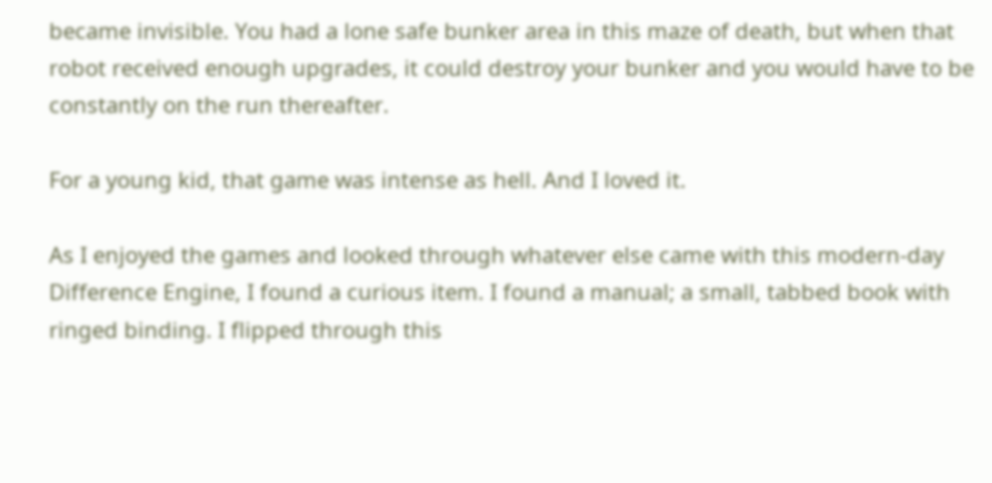became invisible. You had a lone safe bunker area in this maze of death, but when that robot received enough upgrades, it could destroy your bunker and you would have to be constantly on the run thereafter.

For a young kid, that game was intense as hell. And I loved it.

As I enjoyed the games and looked through whatever else came with this modern-day Difference Engine, I found a curious item. I found a manual; a small, tabbed book with ringed binding. I flipped through this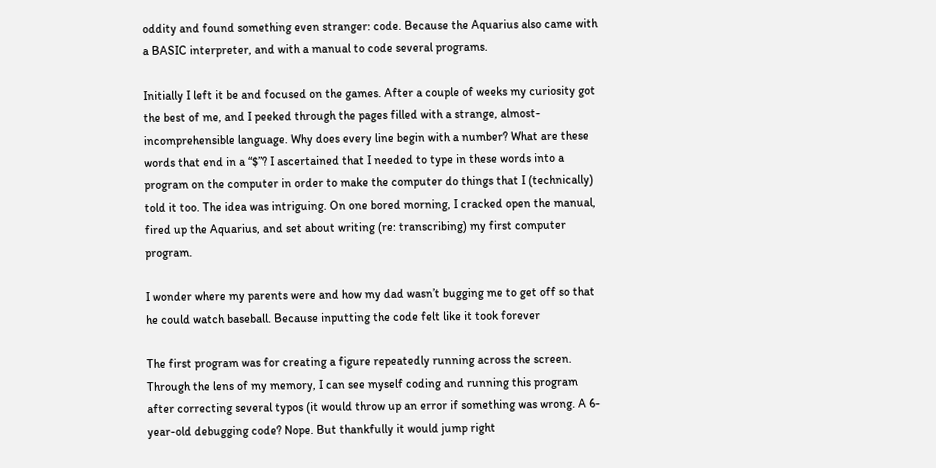oddity and found something even stranger: code. Because the Aquarius also came with a BASIC interpreter, and with a manual to code several programs.

Initially I left it be and focused on the games. After a couple of weeks my curiosity got the best of me, and I peeked through the pages filled with a strange, almost-incomprehensible language. Why does every line begin with a number? What are these words that end in a “$”? I ascertained that I needed to type in these words into a program on the computer in order to make the computer do things that I (technically) told it too. The idea was intriguing. On one bored morning, I cracked open the manual, fired up the Aquarius, and set about writing (re: transcribing) my first computer program.

I wonder where my parents were and how my dad wasn’t bugging me to get off so that he could watch baseball. Because inputting the code felt like it took forever

The first program was for creating a figure repeatedly running across the screen. Through the lens of my memory, I can see myself coding and running this program after correcting several typos (it would throw up an error if something was wrong. A 6-year-old debugging code? Nope. But thankfully it would jump right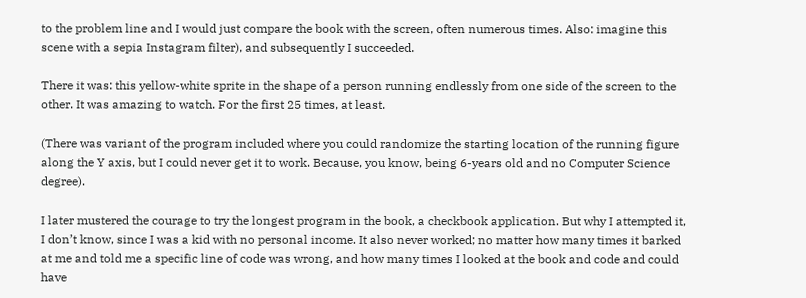to the problem line and I would just compare the book with the screen, often numerous times. Also: imagine this scene with a sepia Instagram filter), and subsequently I succeeded.

There it was: this yellow-white sprite in the shape of a person running endlessly from one side of the screen to the other. It was amazing to watch. For the first 25 times, at least.

(There was variant of the program included where you could randomize the starting location of the running figure along the Y axis, but I could never get it to work. Because, you know, being 6-years old and no Computer Science degree).

I later mustered the courage to try the longest program in the book, a checkbook application. But why I attempted it, I don’t know, since I was a kid with no personal income. It also never worked; no matter how many times it barked at me and told me a specific line of code was wrong, and how many times I looked at the book and code and could have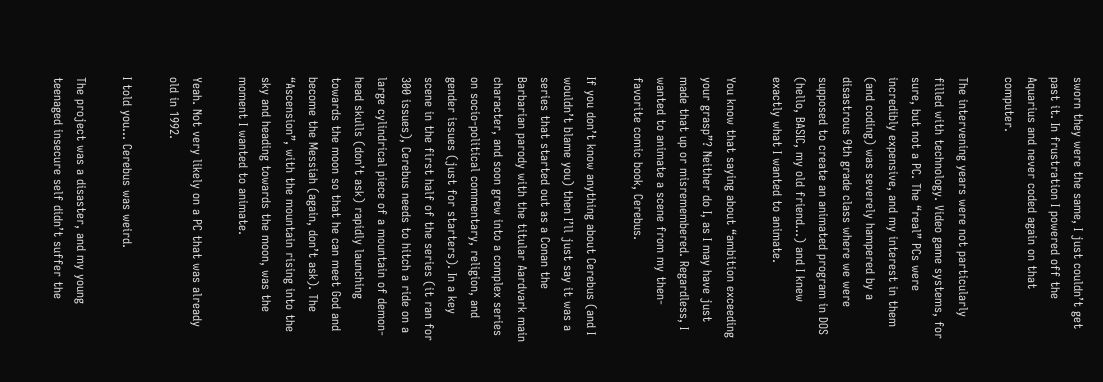sworn they were the same, I just couldn’t get past it. In frustration I powered off the Aquarius and never coded again on that computer.

The intervening years were not particularly filled with technology. Video game systems, for sure, but not a PC. The “real” PCs were incredibly expensive, and my interest in them (and coding) was severely hampered by a disastrous 9th grade class where we were supposed to create an animated program in DOS (hello, BASIC, my old friend…) and I knew exactly what I wanted to animate.

You know that saying about “ambition exceeding your grasp”? Neither do I, as I may have just made that up or misremembered. Regardless, I wanted to animate a scene from my then-favorite comic book, Cerebus.

If you don’t know anything about Cerebus (and I wouldn’t blame you) then I’ll just say it was a series that started out as a Conan the Barbarian parody with the titular Aardvark main character, and soon grew into a complex series on socio-political commentary, religion, and gender issues (just for starters). In a key scene in the first half of the series (it ran for 300 issues), Cerebus needs to hitch a ride on a large cylindrical piece of a mountain of demon-head skulls (don’t ask) rapidly launching towards the moon so that he can meet God and become the Messiah (again, don’t ask). The “Ascension”, with the mountain rising into the sky and heading towards the moon, was the moment I wanted to animate.

Yeah. Not very likely on a PC that was already old in 1992.

I told you… Cerebus was weird.

The project was a disaster, and my young teenaged insecure self didn’t suffer the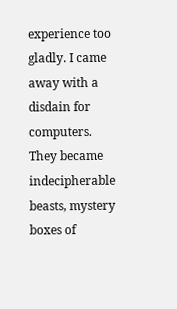experience too gladly. I came away with a disdain for computers. They became indecipherable beasts, mystery boxes of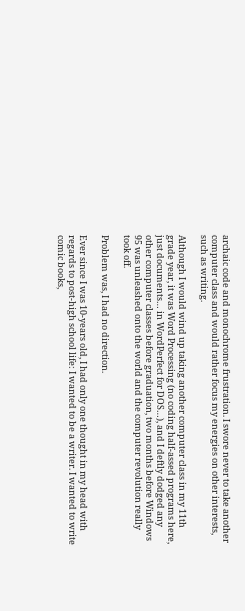archaic code and monochrome frustration. I swore never to take another computer class and would rather focus my energies on other interests, such as writing.

Although I would wind up taking another computer class in my 11th grade year, it was Word Processing (no coding half-assed programs here, just documents… in WordPerfect for DOS…), and I deftly dodged any other computer classes before graduation, two months before Windows 95 was unleashed onto the world and the computer revolution really took off.

Problem was, I had no direction.

Ever since I was 10-years old, I had only one thought in my head with regards to post-high school life: I wanted to be a writer. I wanted to write comic books,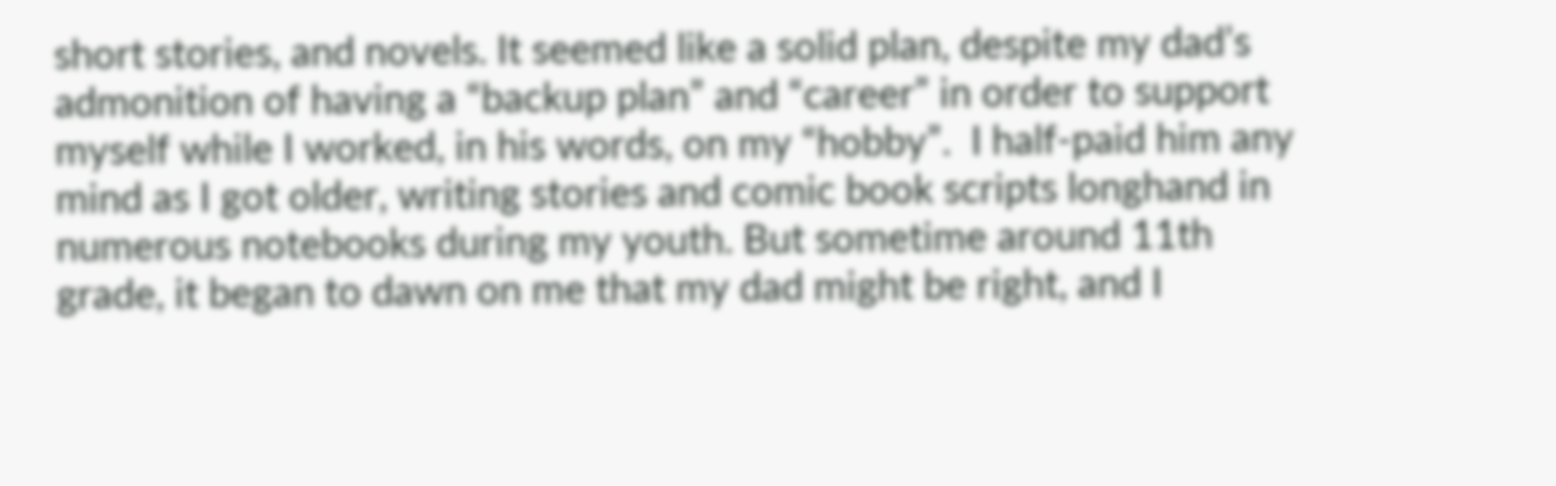short stories, and novels. It seemed like a solid plan, despite my dad’s admonition of having a “backup plan” and “career” in order to support myself while I worked, in his words, on my “hobby”.  I half-paid him any mind as I got older, writing stories and comic book scripts longhand in numerous notebooks during my youth. But sometime around 11th grade, it began to dawn on me that my dad might be right, and I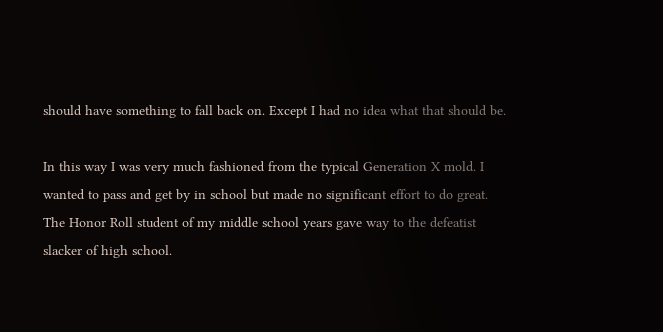should have something to fall back on. Except I had no idea what that should be.

In this way I was very much fashioned from the typical Generation X mold. I wanted to pass and get by in school but made no significant effort to do great. The Honor Roll student of my middle school years gave way to the defeatist slacker of high school.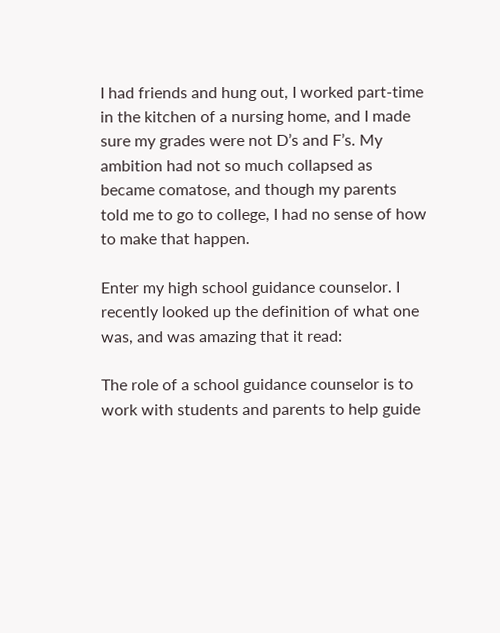I had friends and hung out, I worked part-time in the kitchen of a nursing home, and I made sure my grades were not D’s and F’s. My ambition had not so much collapsed as became comatose, and though my parents told me to go to college, I had no sense of how to make that happen.

Enter my high school guidance counselor. I recently looked up the definition of what one was, and was amazing that it read:

The role of a school guidance counselor is to work with students and parents to help guide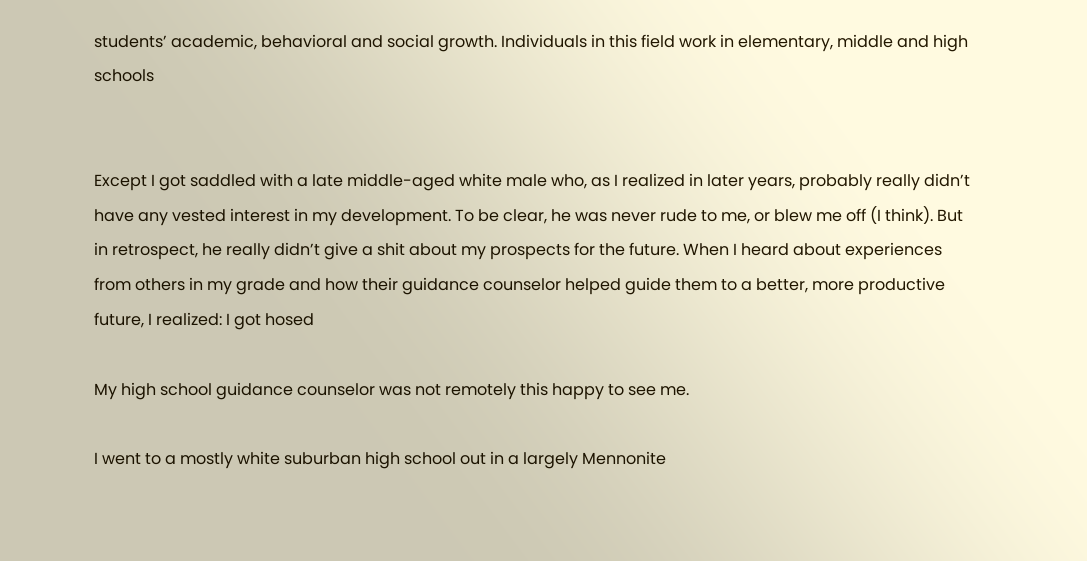students’ academic, behavioral and social growth. Individuals in this field work in elementary, middle and high schools


Except I got saddled with a late middle-aged white male who, as I realized in later years, probably really didn’t have any vested interest in my development. To be clear, he was never rude to me, or blew me off (I think). But in retrospect, he really didn’t give a shit about my prospects for the future. When I heard about experiences from others in my grade and how their guidance counselor helped guide them to a better, more productive future, I realized: I got hosed

My high school guidance counselor was not remotely this happy to see me.

I went to a mostly white suburban high school out in a largely Mennonite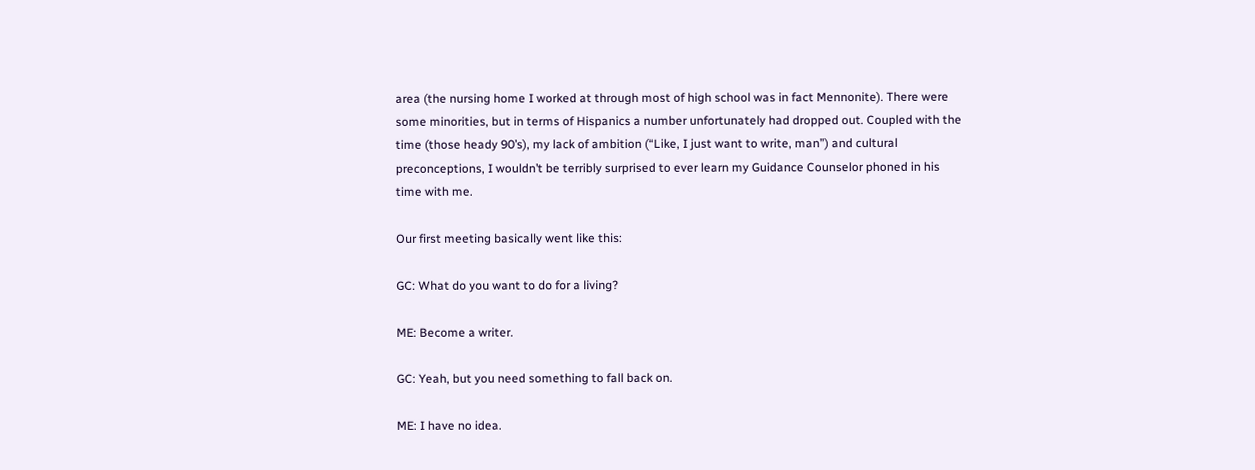area (the nursing home I worked at through most of high school was in fact Mennonite). There were some minorities, but in terms of Hispanics a number unfortunately had dropped out. Coupled with the time (those heady 90’s), my lack of ambition (“Like, I just want to write, man”) and cultural preconceptions, I wouldn’t be terribly surprised to ever learn my Guidance Counselor phoned in his time with me.

Our first meeting basically went like this:

GC: What do you want to do for a living?

ME: Become a writer.

GC: Yeah, but you need something to fall back on.

ME: I have no idea.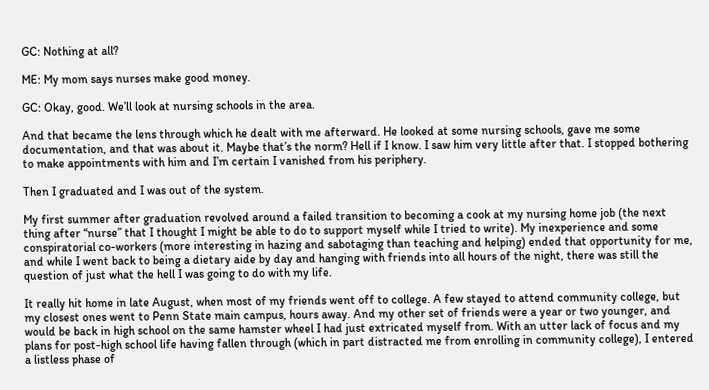GC: Nothing at all?

ME: My mom says nurses make good money.

GC: Okay, good. We’ll look at nursing schools in the area.

And that became the lens through which he dealt with me afterward. He looked at some nursing schools, gave me some documentation, and that was about it. Maybe that’s the norm? Hell if I know. I saw him very little after that. I stopped bothering to make appointments with him and I’m certain I vanished from his periphery.

Then I graduated and I was out of the system.

My first summer after graduation revolved around a failed transition to becoming a cook at my nursing home job (the next thing after “nurse” that I thought I might be able to do to support myself while I tried to write). My inexperience and some conspiratorial co-workers (more interesting in hazing and sabotaging than teaching and helping) ended that opportunity for me, and while I went back to being a dietary aide by day and hanging with friends into all hours of the night, there was still the question of just what the hell I was going to do with my life.

It really hit home in late August, when most of my friends went off to college. A few stayed to attend community college, but my closest ones went to Penn State main campus, hours away. And my other set of friends were a year or two younger, and would be back in high school on the same hamster wheel I had just extricated myself from. With an utter lack of focus and my plans for post-high school life having fallen through (which in part distracted me from enrolling in community college), I entered a listless phase of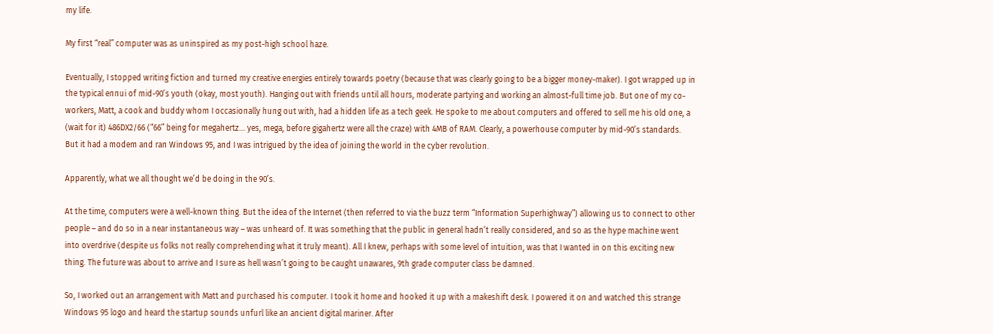my life.

My first “real” computer was as uninspired as my post-high school haze.

Eventually, I stopped writing fiction and turned my creative energies entirely towards poetry (because that was clearly going to be a bigger money-maker). I got wrapped up in the typical ennui of mid-90’s youth (okay, most youth). Hanging out with friends until all hours, moderate partying and working an almost-full time job. But one of my co-workers, Matt, a cook and buddy whom I occasionally hung out with, had a hidden life as a tech geek. He spoke to me about computers and offered to sell me his old one, a (wait for it) 486DX2/66 (“66” being for megahertz… yes, mega, before gigahertz were all the craze) with 4MB of RAM. Clearly, a powerhouse computer by mid-90’s standards. But it had a modem and ran Windows 95, and I was intrigued by the idea of joining the world in the cyber revolution.

Apparently, what we all thought we’d be doing in the 90’s.

At the time, computers were a well-known thing. But the idea of the Internet (then referred to via the buzz term “Information Superhighway”) allowing us to connect to other people – and do so in a near instantaneous way – was unheard of. It was something that the public in general hadn’t really considered, and so as the hype machine went into overdrive (despite us folks not really comprehending what it truly meant). All I knew, perhaps with some level of intuition, was that I wanted in on this exciting new thing. The future was about to arrive and I sure as hell wasn’t going to be caught unawares, 9th grade computer class be damned.

So, I worked out an arrangement with Matt and purchased his computer. I took it home and hooked it up with a makeshift desk. I powered it on and watched this strange Windows 95 logo and heard the startup sounds unfurl like an ancient digital mariner. After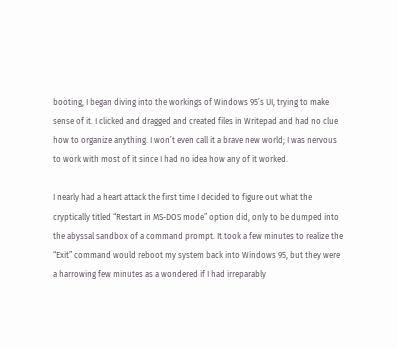booting, I began diving into the workings of Windows 95’s UI, trying to make sense of it. I clicked and dragged and created files in Writepad and had no clue how to organize anything. I won’t even call it a brave new world; I was nervous to work with most of it since I had no idea how any of it worked.

I nearly had a heart attack the first time I decided to figure out what the cryptically titled “Restart in MS-DOS mode” option did, only to be dumped into the abyssal sandbox of a command prompt. It took a few minutes to realize the “Exit” command would reboot my system back into Windows 95, but they were a harrowing few minutes as a wondered if I had irreparably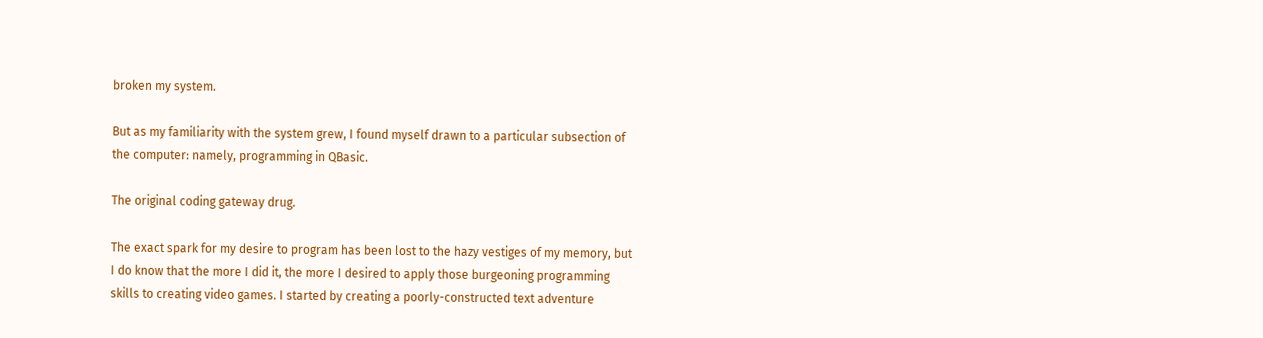broken my system.

But as my familiarity with the system grew, I found myself drawn to a particular subsection of the computer: namely, programming in QBasic.

The original coding gateway drug.

The exact spark for my desire to program has been lost to the hazy vestiges of my memory, but I do know that the more I did it, the more I desired to apply those burgeoning programming skills to creating video games. I started by creating a poorly-constructed text adventure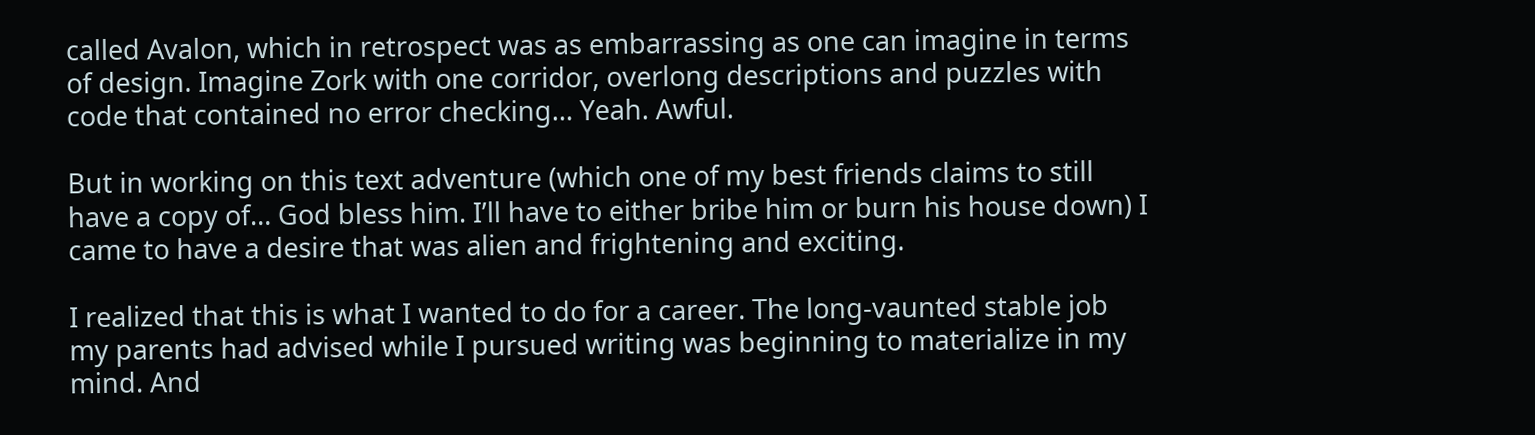called Avalon, which in retrospect was as embarrassing as one can imagine in terms of design. Imagine Zork with one corridor, overlong descriptions and puzzles with code that contained no error checking… Yeah. Awful.

But in working on this text adventure (which one of my best friends claims to still have a copy of… God bless him. I’ll have to either bribe him or burn his house down) I came to have a desire that was alien and frightening and exciting.

I realized that this is what I wanted to do for a career. The long-vaunted stable job my parents had advised while I pursued writing was beginning to materialize in my mind. And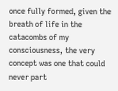once fully formed, given the breath of life in the catacombs of my consciousness, the very concept was one that could never part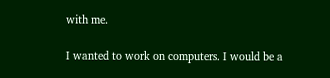with me.

I wanted to work on computers. I would be a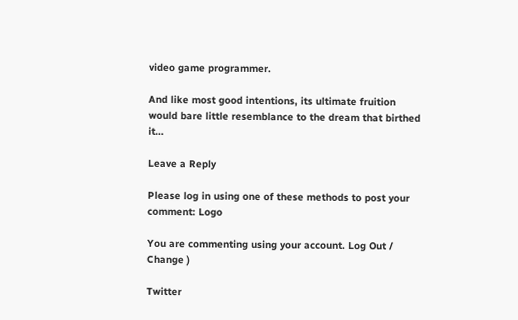video game programmer.

And like most good intentions, its ultimate fruition would bare little resemblance to the dream that birthed it…

Leave a Reply

Please log in using one of these methods to post your comment: Logo

You are commenting using your account. Log Out /  Change )

Twitter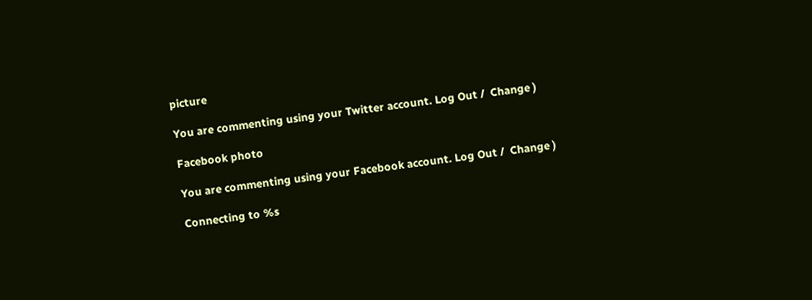picture

You are commenting using your Twitter account. Log Out /  Change )

Facebook photo

You are commenting using your Facebook account. Log Out /  Change )

Connecting to %s